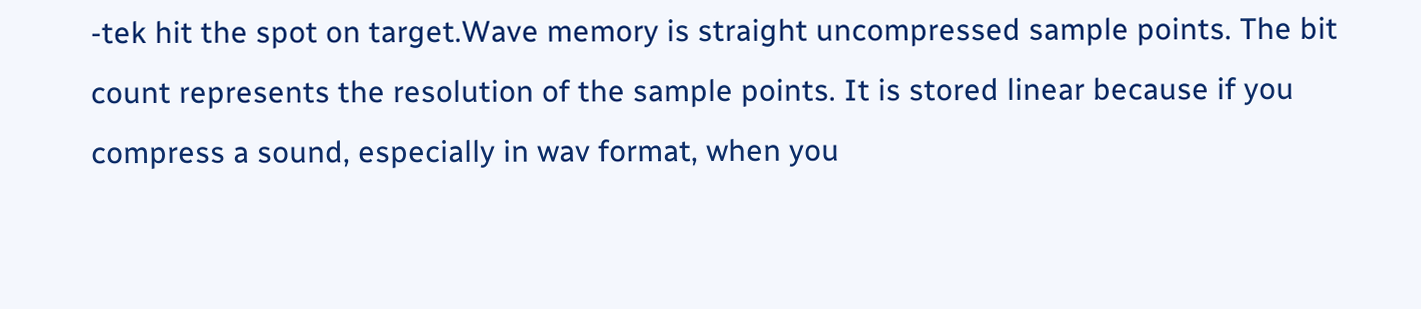-tek hit the spot on target.Wave memory is straight uncompressed sample points. The bit count represents the resolution of the sample points. It is stored linear because if you compress a sound, especially in wav format, when you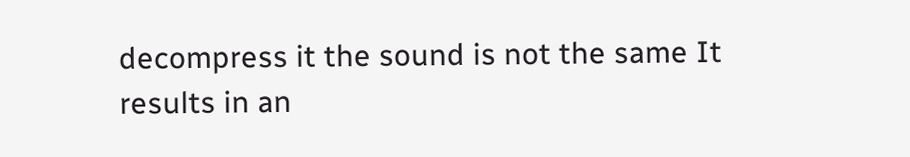decompress it the sound is not the same It results in an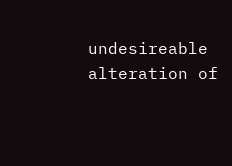undesireable alteration of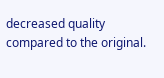decreased quality compared to the original.